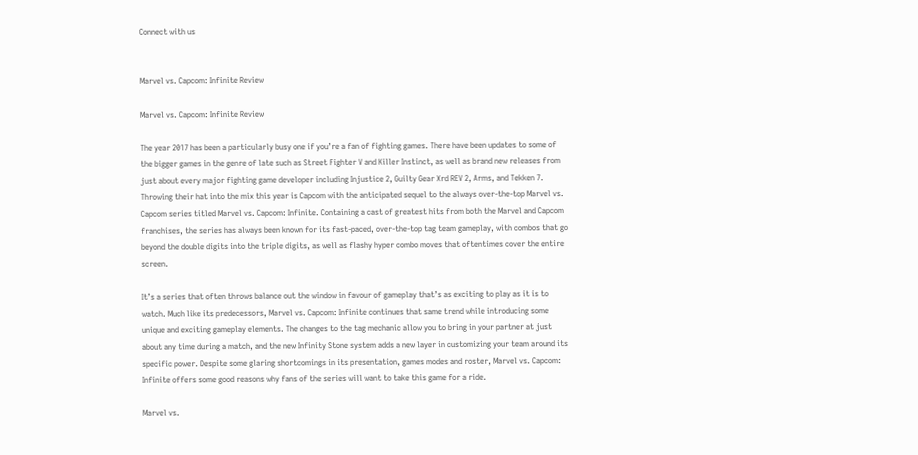Connect with us


Marvel vs. Capcom: Infinite Review

Marvel vs. Capcom: Infinite Review

The year 2017 has been a particularly busy one if you’re a fan of fighting games. There have been updates to some of the bigger games in the genre of late such as Street Fighter V and Killer Instinct, as well as brand new releases from just about every major fighting game developer including Injustice 2, Guilty Gear Xrd REV 2, Arms, and Tekken 7. Throwing their hat into the mix this year is Capcom with the anticipated sequel to the always over-the-top Marvel vs. Capcom series titled Marvel vs. Capcom: Infinite. Containing a cast of greatest hits from both the Marvel and Capcom franchises, the series has always been known for its fast-paced, over-the-top tag team gameplay, with combos that go beyond the double digits into the triple digits, as well as flashy hyper combo moves that oftentimes cover the entire screen.

It’s a series that often throws balance out the window in favour of gameplay that’s as exciting to play as it is to watch. Much like its predecessors, Marvel vs. Capcom: Infinite continues that same trend while introducing some unique and exciting gameplay elements. The changes to the tag mechanic allow you to bring in your partner at just about any time during a match, and the new Infinity Stone system adds a new layer in customizing your team around its specific power. Despite some glaring shortcomings in its presentation, games modes and roster, Marvel vs. Capcom: Infinite offers some good reasons why fans of the series will want to take this game for a ride.

Marvel vs.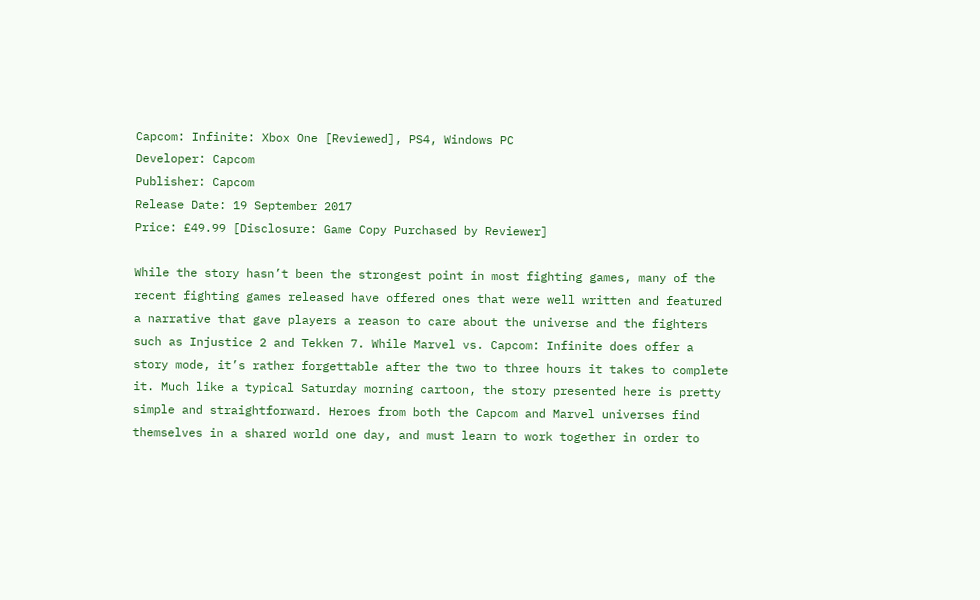Capcom: Infinite: Xbox One [Reviewed], PS4, Windows PC
Developer: Capcom
Publisher: Capcom
Release Date: 19 September 2017
Price: £49.99 [Disclosure: Game Copy Purchased by Reviewer]

While the story hasn’t been the strongest point in most fighting games, many of the recent fighting games released have offered ones that were well written and featured a narrative that gave players a reason to care about the universe and the fighters such as Injustice 2 and Tekken 7. While Marvel vs. Capcom: Infinite does offer a story mode, it’s rather forgettable after the two to three hours it takes to complete it. Much like a typical Saturday morning cartoon, the story presented here is pretty simple and straightforward. Heroes from both the Capcom and Marvel universes find themselves in a shared world one day, and must learn to work together in order to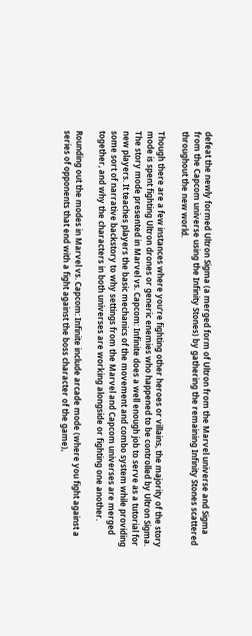defeat the newly formed Ultron Sigma (a merged form of Ultron from the Marvel universe and Sigma from the Capcom universe using the Infinity Stones) by gathering the remaining Infinity Stones scattered throughout the new world.

Though there are a few instances where you’re fighting other heroes or villains, the majority of the story mode is spent fighting Ultron drones or generic enemies who happened to be controlled by Ultron Sigma. The story mode presented in Marvel vs. Capcom: Infinite does a well enough job to serve as a tutorial for new players. It teaches players the basic mechanics of the movement and combo system while providing some sort of narrative backstory to why settings from the Marvel and Capcom universes are merged together, and why the characters in both universes are working alongside or fighting one another.

Rounding out the modes in Marvel vs. Capcom: Infinite include arcade mode (where you fight against a series of opponents that end with a fight against the boss character of the game),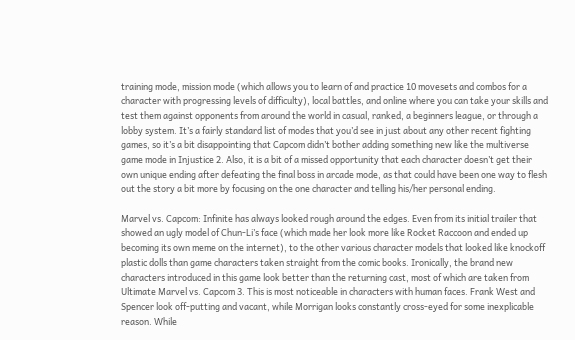training mode, mission mode (which allows you to learn of and practice 10 movesets and combos for a character with progressing levels of difficulty), local battles, and online where you can take your skills and test them against opponents from around the world in casual, ranked, a beginners league, or through a lobby system. It’s a fairly standard list of modes that you’d see in just about any other recent fighting games, so it’s a bit disappointing that Capcom didn’t bother adding something new like the multiverse game mode in Injustice 2. Also, it is a bit of a missed opportunity that each character doesn’t get their own unique ending after defeating the final boss in arcade mode, as that could have been one way to flesh out the story a bit more by focusing on the one character and telling his/her personal ending.

Marvel vs. Capcom: Infinite has always looked rough around the edges. Even from its initial trailer that showed an ugly model of Chun-Li’s face (which made her look more like Rocket Raccoon and ended up becoming its own meme on the internet), to the other various character models that looked like knockoff plastic dolls than game characters taken straight from the comic books. Ironically, the brand new characters introduced in this game look better than the returning cast, most of which are taken from Ultimate Marvel vs. Capcom 3. This is most noticeable in characters with human faces. Frank West and Spencer look off-putting and vacant, while Morrigan looks constantly cross-eyed for some inexplicable reason. While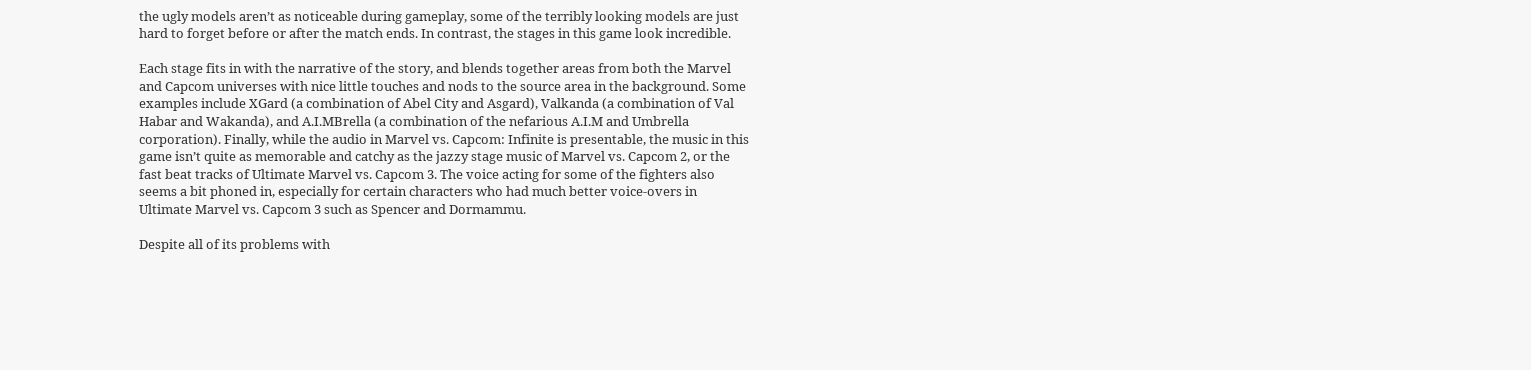the ugly models aren’t as noticeable during gameplay, some of the terribly looking models are just hard to forget before or after the match ends. In contrast, the stages in this game look incredible.

Each stage fits in with the narrative of the story, and blends together areas from both the Marvel and Capcom universes with nice little touches and nods to the source area in the background. Some examples include XGard (a combination of Abel City and Asgard), Valkanda (a combination of Val Habar and Wakanda), and A.I.MBrella (a combination of the nefarious A.I.M and Umbrella corporation). Finally, while the audio in Marvel vs. Capcom: Infinite is presentable, the music in this game isn’t quite as memorable and catchy as the jazzy stage music of Marvel vs. Capcom 2, or the fast beat tracks of Ultimate Marvel vs. Capcom 3. The voice acting for some of the fighters also seems a bit phoned in, especially for certain characters who had much better voice-overs in Ultimate Marvel vs. Capcom 3 such as Spencer and Dormammu.

Despite all of its problems with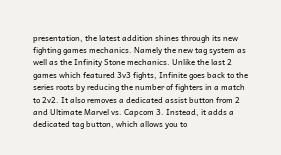presentation, the latest addition shines through its new fighting games mechanics. Namely the new tag system as well as the Infinity Stone mechanics. Unlike the last 2 games which featured 3v3 fights, Infinite goes back to the series roots by reducing the number of fighters in a match to 2v2. It also removes a dedicated assist button from 2 and Ultimate Marvel vs. Capcom 3. Instead, it adds a dedicated tag button, which allows you to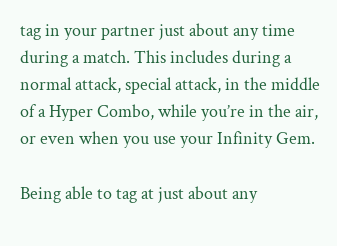tag in your partner just about any time during a match. This includes during a normal attack, special attack, in the middle of a Hyper Combo, while you’re in the air, or even when you use your Infinity Gem.

Being able to tag at just about any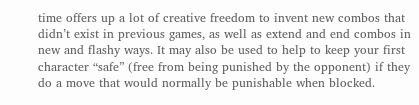time offers up a lot of creative freedom to invent new combos that didn’t exist in previous games, as well as extend and end combos in new and flashy ways. It may also be used to help to keep your first character “safe” (free from being punished by the opponent) if they do a move that would normally be punishable when blocked.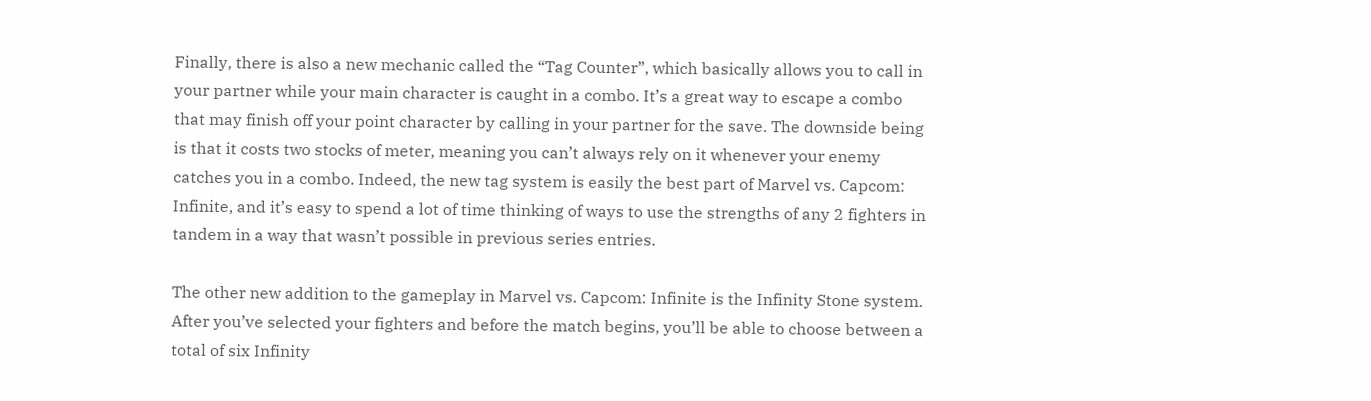Finally, there is also a new mechanic called the “Tag Counter”, which basically allows you to call in your partner while your main character is caught in a combo. It’s a great way to escape a combo that may finish off your point character by calling in your partner for the save. The downside being is that it costs two stocks of meter, meaning you can’t always rely on it whenever your enemy catches you in a combo. Indeed, the new tag system is easily the best part of Marvel vs. Capcom: Infinite, and it’s easy to spend a lot of time thinking of ways to use the strengths of any 2 fighters in tandem in a way that wasn’t possible in previous series entries.

The other new addition to the gameplay in Marvel vs. Capcom: Infinite is the Infinity Stone system. After you’ve selected your fighters and before the match begins, you’ll be able to choose between a total of six Infinity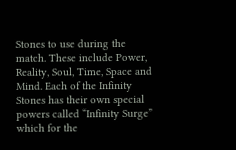Stones to use during the match. These include Power, Reality, Soul, Time, Space and Mind. Each of the Infinity Stones has their own special powers called “Infinity Surge” which for the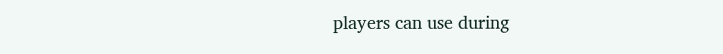players can use during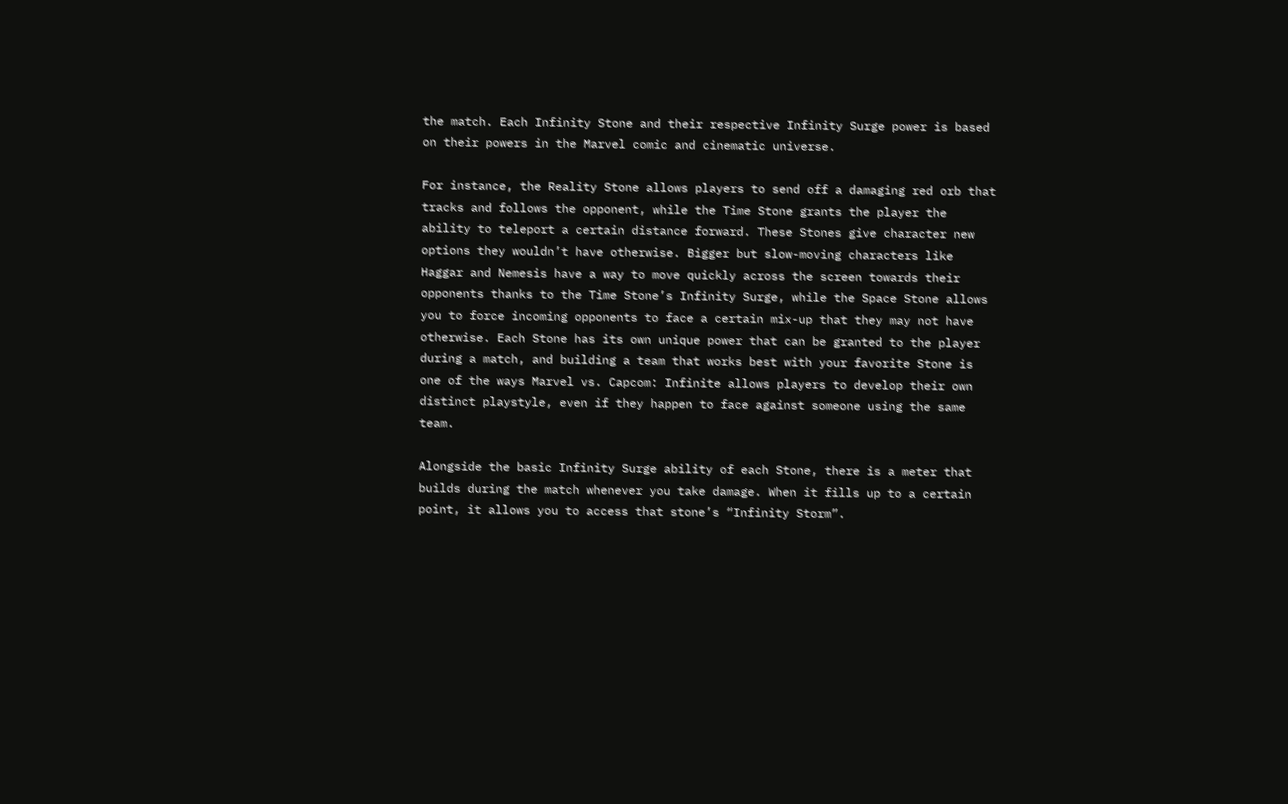the match. Each Infinity Stone and their respective Infinity Surge power is based on their powers in the Marvel comic and cinematic universe.

For instance, the Reality Stone allows players to send off a damaging red orb that tracks and follows the opponent, while the Time Stone grants the player the ability to teleport a certain distance forward. These Stones give character new options they wouldn’t have otherwise. Bigger but slow-moving characters like Haggar and Nemesis have a way to move quickly across the screen towards their opponents thanks to the Time Stone’s Infinity Surge, while the Space Stone allows you to force incoming opponents to face a certain mix-up that they may not have otherwise. Each Stone has its own unique power that can be granted to the player during a match, and building a team that works best with your favorite Stone is one of the ways Marvel vs. Capcom: Infinite allows players to develop their own distinct playstyle, even if they happen to face against someone using the same team.

Alongside the basic Infinity Surge ability of each Stone, there is a meter that builds during the match whenever you take damage. When it fills up to a certain point, it allows you to access that stone’s “Infinity Storm”.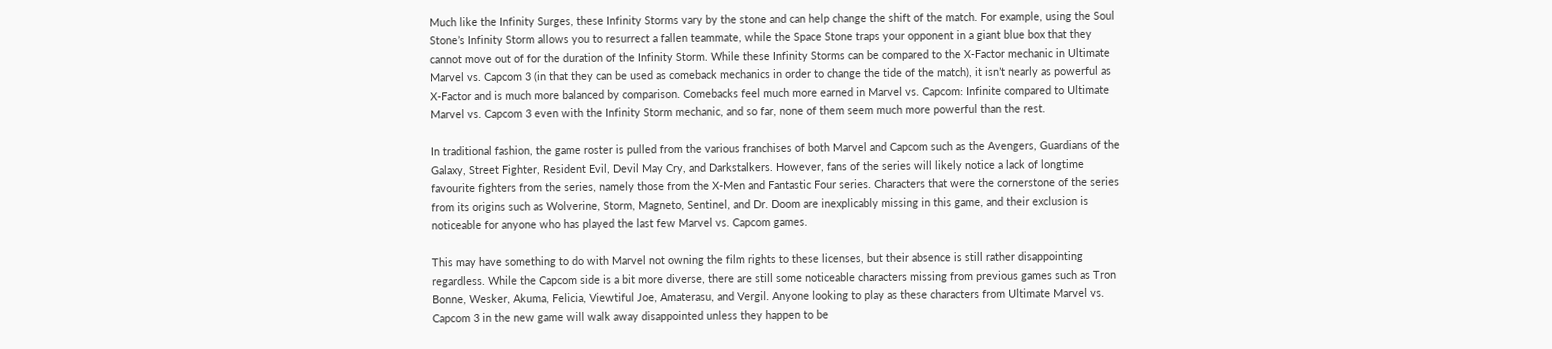Much like the Infinity Surges, these Infinity Storms vary by the stone and can help change the shift of the match. For example, using the Soul Stone’s Infinity Storm allows you to resurrect a fallen teammate, while the Space Stone traps your opponent in a giant blue box that they cannot move out of for the duration of the Infinity Storm. While these Infinity Storms can be compared to the X-Factor mechanic in Ultimate Marvel vs. Capcom 3 (in that they can be used as comeback mechanics in order to change the tide of the match), it isn’t nearly as powerful as X-Factor and is much more balanced by comparison. Comebacks feel much more earned in Marvel vs. Capcom: Infinite compared to Ultimate Marvel vs. Capcom 3 even with the Infinity Storm mechanic, and so far, none of them seem much more powerful than the rest.

In traditional fashion, the game roster is pulled from the various franchises of both Marvel and Capcom such as the Avengers, Guardians of the Galaxy, Street Fighter, Resident Evil, Devil May Cry, and Darkstalkers. However, fans of the series will likely notice a lack of longtime favourite fighters from the series, namely those from the X-Men and Fantastic Four series. Characters that were the cornerstone of the series from its origins such as Wolverine, Storm, Magneto, Sentinel, and Dr. Doom are inexplicably missing in this game, and their exclusion is noticeable for anyone who has played the last few Marvel vs. Capcom games.

This may have something to do with Marvel not owning the film rights to these licenses, but their absence is still rather disappointing regardless. While the Capcom side is a bit more diverse, there are still some noticeable characters missing from previous games such as Tron Bonne, Wesker, Akuma, Felicia, Viewtiful Joe, Amaterasu, and Vergil. Anyone looking to play as these characters from Ultimate Marvel vs. Capcom 3 in the new game will walk away disappointed unless they happen to be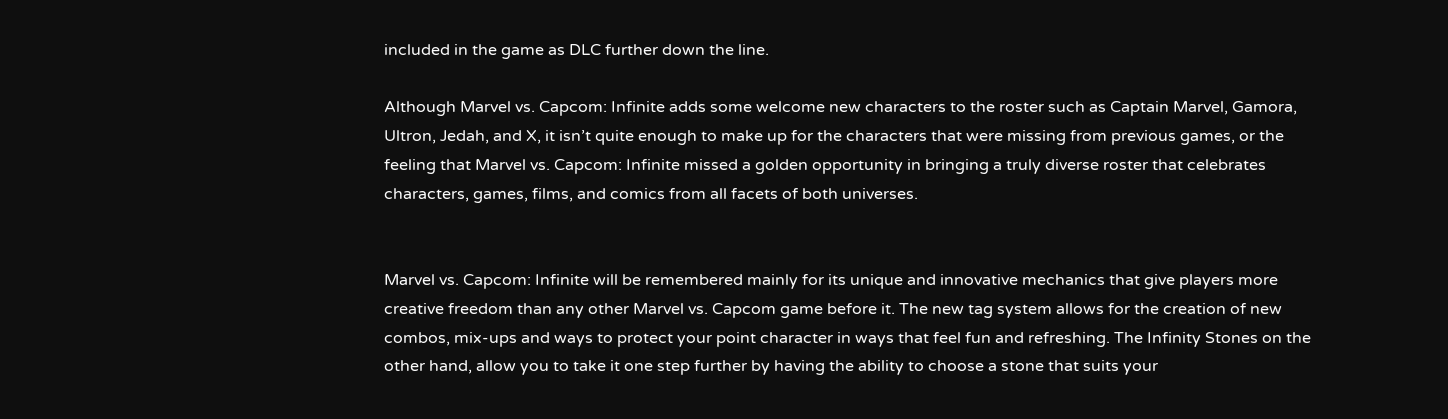included in the game as DLC further down the line.

Although Marvel vs. Capcom: Infinite adds some welcome new characters to the roster such as Captain Marvel, Gamora, Ultron, Jedah, and X, it isn’t quite enough to make up for the characters that were missing from previous games, or the feeling that Marvel vs. Capcom: Infinite missed a golden opportunity in bringing a truly diverse roster that celebrates characters, games, films, and comics from all facets of both universes.


Marvel vs. Capcom: Infinite will be remembered mainly for its unique and innovative mechanics that give players more creative freedom than any other Marvel vs. Capcom game before it. The new tag system allows for the creation of new combos, mix-ups and ways to protect your point character in ways that feel fun and refreshing. The Infinity Stones on the other hand, allow you to take it one step further by having the ability to choose a stone that suits your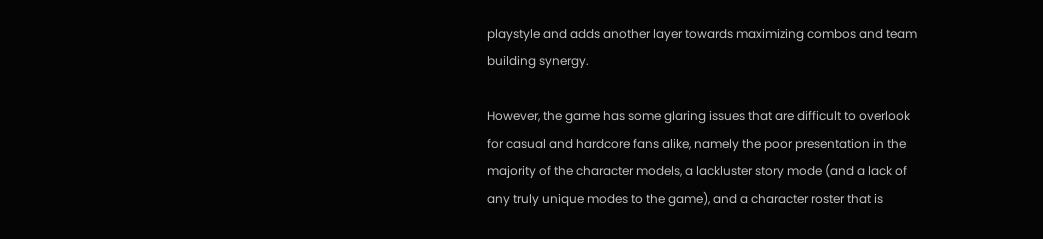playstyle and adds another layer towards maximizing combos and team building synergy.

However, the game has some glaring issues that are difficult to overlook for casual and hardcore fans alike, namely the poor presentation in the majority of the character models, a lackluster story mode (and a lack of any truly unique modes to the game), and a character roster that is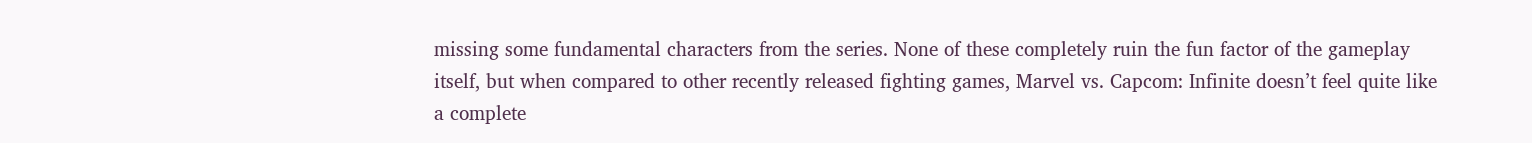missing some fundamental characters from the series. None of these completely ruin the fun factor of the gameplay itself, but when compared to other recently released fighting games, Marvel vs. Capcom: Infinite doesn’t feel quite like a complete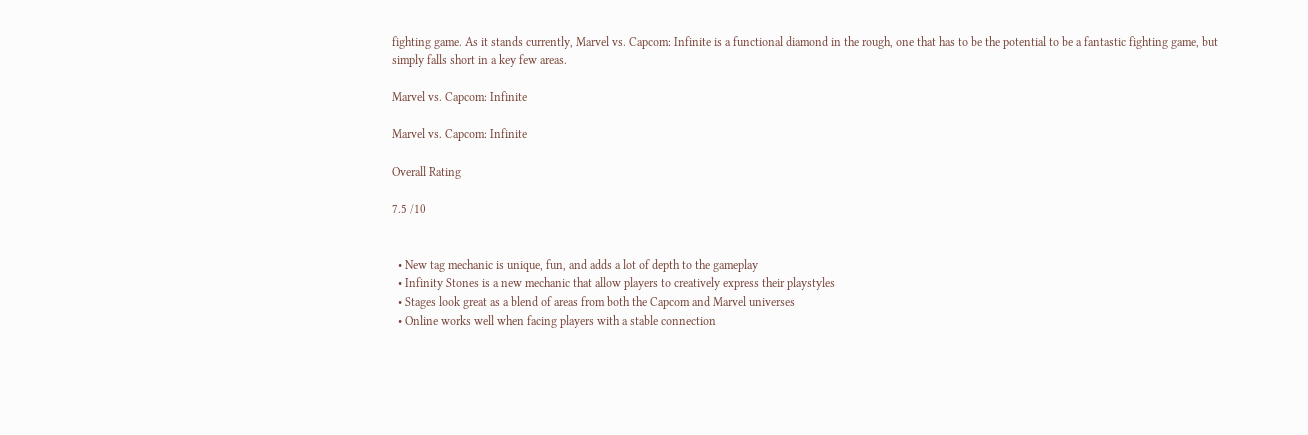fighting game. As it stands currently, Marvel vs. Capcom: Infinite is a functional diamond in the rough, one that has to be the potential to be a fantastic fighting game, but simply falls short in a key few areas.

Marvel vs. Capcom: Infinite

Marvel vs. Capcom: Infinite

Overall Rating

7.5 /10


  • New tag mechanic is unique, fun, and adds a lot of depth to the gameplay
  • Infinity Stones is a new mechanic that allow players to creatively express their playstyles
  • Stages look great as a blend of areas from both the Capcom and Marvel universes
  • Online works well when facing players with a stable connection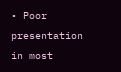• Poor presentation in most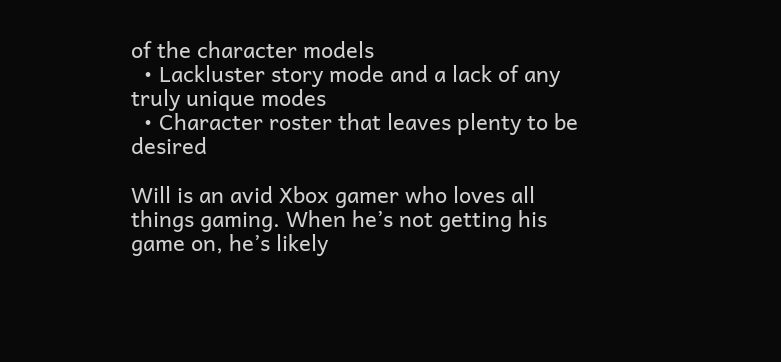of the character models
  • Lackluster story mode and a lack of any truly unique modes
  • Character roster that leaves plenty to be desired

Will is an avid Xbox gamer who loves all things gaming. When he’s not getting his game on, he’s likely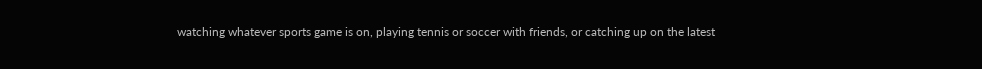watching whatever sports game is on, playing tennis or soccer with friends, or catching up on the latest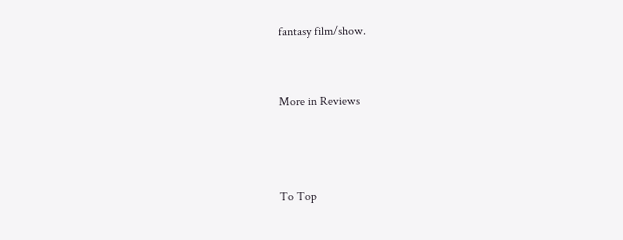fantasy film/show.


More in Reviews



To Top